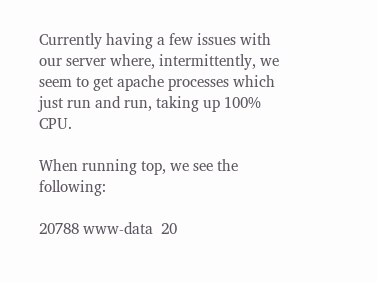Currently having a few issues with our server where, intermittently, we seem to get apache processes which just run and run, taking up 100% CPU.

When running top, we see the following:

20788 www-data  20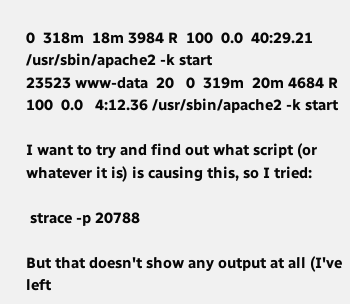0  318m  18m 3984 R  100  0.0  40:29.21 /usr/sbin/apache2 -k start
23523 www-data  20   0  319m  20m 4684 R  100  0.0   4:12.36 /usr/sbin/apache2 -k start

I want to try and find out what script (or whatever it is) is causing this, so I tried:

 strace -p 20788

But that doesn't show any output at all (I've left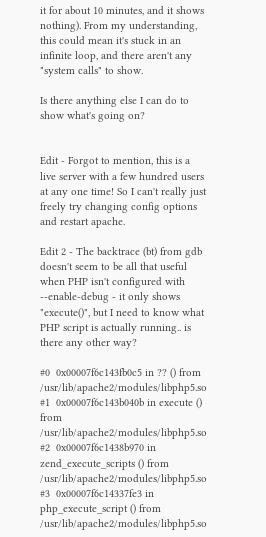it for about 10 minutes, and it shows nothing). From my understanding, this could mean it's stuck in an infinite loop, and there aren't any "system calls" to show.

Is there anything else I can do to show what's going on?


Edit - Forgot to mention, this is a live server with a few hundred users at any one time! So I can't really just freely try changing config options and restart apache.

Edit 2 - The backtrace (bt) from gdb doesn't seem to be all that useful when PHP isn't configured with --enable-debug - it only shows "execute()", but I need to know what PHP script is actually running.. is there any other way?

#0  0x00007f6c143fb0c5 in ?? () from /usr/lib/apache2/modules/libphp5.so
#1  0x00007f6c143b040b in execute () from /usr/lib/apache2/modules/libphp5.so
#2  0x00007f6c1438b970 in zend_execute_scripts () from     /usr/lib/apache2/modules/libphp5.so
#3  0x00007f6c14337fe3 in php_execute_script () from     /usr/lib/apache2/modules/libphp5.so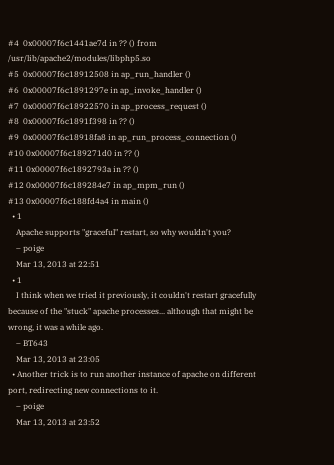#4  0x00007f6c1441ae7d in ?? () from /usr/lib/apache2/modules/libphp5.so
#5  0x00007f6c18912508 in ap_run_handler ()
#6  0x00007f6c1891297e in ap_invoke_handler ()
#7  0x00007f6c18922570 in ap_process_request ()
#8  0x00007f6c1891f398 in ?? ()
#9  0x00007f6c18918fa8 in ap_run_process_connection ()
#10 0x00007f6c189271d0 in ?? ()
#11 0x00007f6c1892793a in ?? ()
#12 0x00007f6c189284e7 in ap_mpm_run ()
#13 0x00007f6c188fd4a4 in main ()
  • 1
    Apache supports "graceful" restart, so why wouldn't you?
    – poige
    Mar 13, 2013 at 22:51
  • 1
    I think when we tried it previously, it couldn't restart gracefully because of the "stuck" apache processes... although that might be wrong, it was a while ago.
    – BT643
    Mar 13, 2013 at 23:05
  • Another trick is to run another instance of apache on different port, redirecting new connections to it.
    – poige
    Mar 13, 2013 at 23:52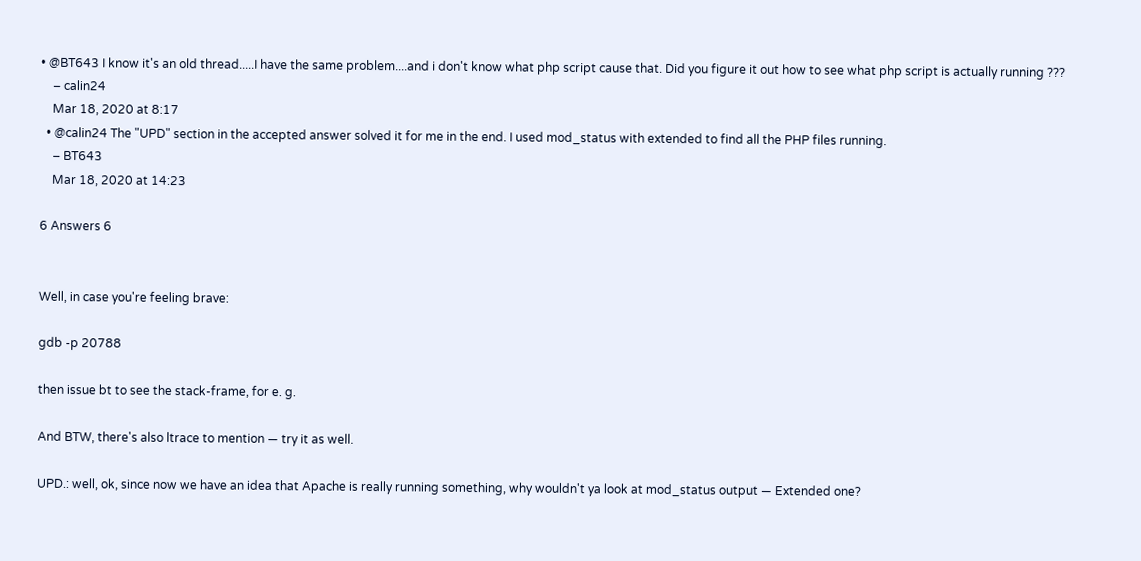• @BT643 I know it's an old thread.....I have the same problem....and i don't know what php script cause that. Did you figure it out how to see what php script is actually running ???
    – calin24
    Mar 18, 2020 at 8:17
  • @calin24 The "UPD" section in the accepted answer solved it for me in the end. I used mod_status with extended to find all the PHP files running.
    – BT643
    Mar 18, 2020 at 14:23

6 Answers 6


Well, in case you're feeling brave:

gdb -p 20788

then issue bt to see the stack-frame, for e. g.

And BTW, there's also ltrace to mention — try it as well.

UPD.: well, ok, since now we have an idea that Apache is really running something, why wouldn't ya look at mod_status output — Extended one?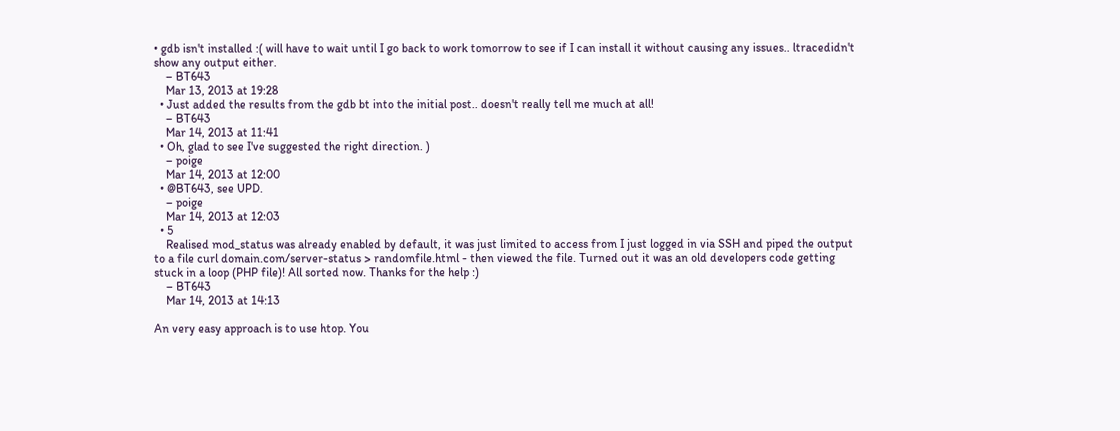• gdb isn't installed :( will have to wait until I go back to work tomorrow to see if I can install it without causing any issues.. ltracedidn't show any output either.
    – BT643
    Mar 13, 2013 at 19:28
  • Just added the results from the gdb bt into the initial post.. doesn't really tell me much at all!
    – BT643
    Mar 14, 2013 at 11:41
  • Oh, glad to see I've suggested the right direction. )
    – poige
    Mar 14, 2013 at 12:00
  • @BT643, see UPD.
    – poige
    Mar 14, 2013 at 12:03
  • 5
    Realised mod_status was already enabled by default, it was just limited to access from I just logged in via SSH and piped the output to a file curl domain.com/server-status > randomfile.html - then viewed the file. Turned out it was an old developers code getting stuck in a loop (PHP file)! All sorted now. Thanks for the help :)
    – BT643
    Mar 14, 2013 at 14:13

An very easy approach is to use htop. You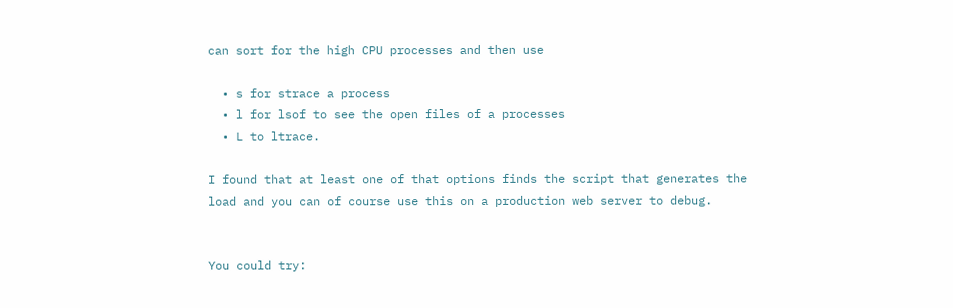can sort for the high CPU processes and then use

  • s for strace a process
  • l for lsof to see the open files of a processes
  • L to ltrace.

I found that at least one of that options finds the script that generates the load and you can of course use this on a production web server to debug.


You could try: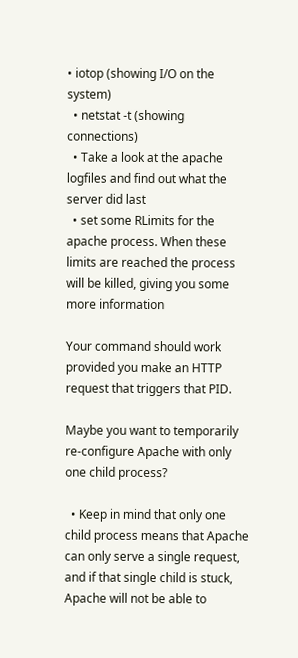• iotop (showing I/O on the system)
  • netstat -t (showing connections)
  • Take a look at the apache logfiles and find out what the server did last
  • set some RLimits for the apache process. When these limits are reached the process will be killed, giving you some more information

Your command should work provided you make an HTTP request that triggers that PID.

Maybe you want to temporarily re-configure Apache with only one child process?

  • Keep in mind that only one child process means that Apache can only serve a single request, and if that single child is stuck, Apache will not be able to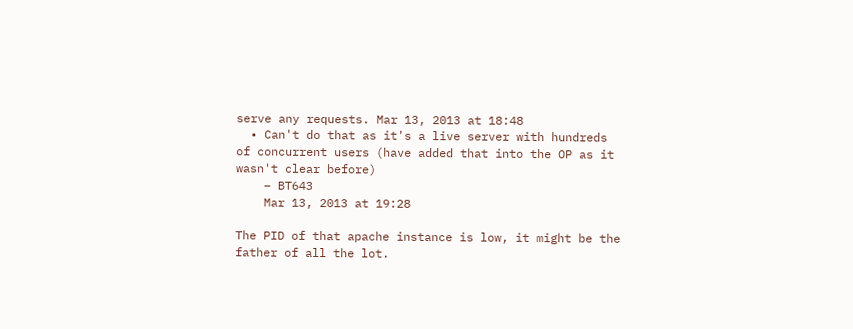serve any requests. Mar 13, 2013 at 18:48
  • Can't do that as it's a live server with hundreds of concurrent users (have added that into the OP as it wasn't clear before)
    – BT643
    Mar 13, 2013 at 19:28

The PID of that apache instance is low, it might be the father of all the lot.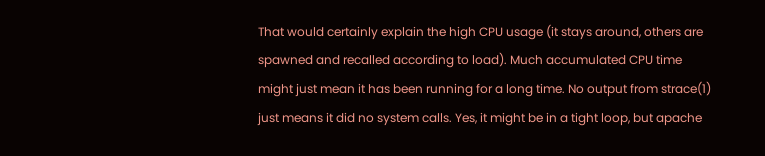That would certainly explain the high CPU usage (it stays around, others are spawned and recalled according to load). Much accumulated CPU time might just mean it has been running for a long time. No output from strace(1) just means it did no system calls. Yes, it might be in a tight loop, but apache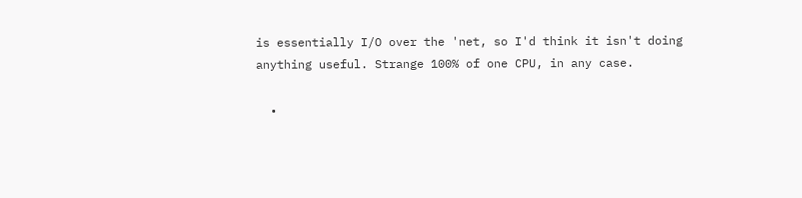is essentially I/O over the 'net, so I'd think it isn't doing anything useful. Strange 100% of one CPU, in any case.

  •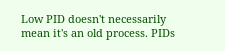Low PID doesn't necessarily mean it's an old process. PIDs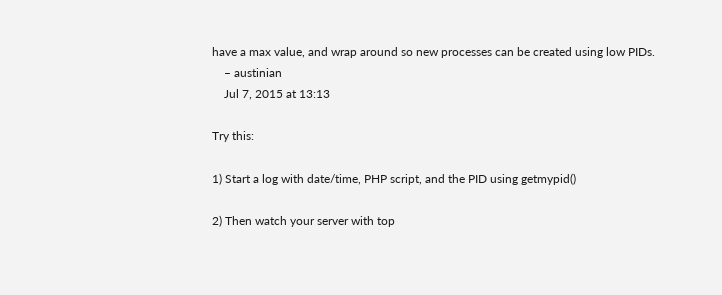have a max value, and wrap around so new processes can be created using low PIDs.
    – austinian
    Jul 7, 2015 at 13:13

Try this:

1) Start a log with date/time, PHP script, and the PID using getmypid()

2) Then watch your server with top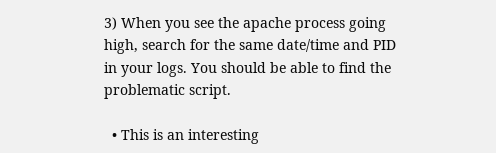3) When you see the apache process going high, search for the same date/time and PID in your logs. You should be able to find the problematic script.

  • This is an interesting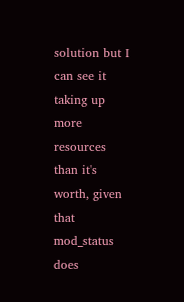solution but I can see it taking up more resources than it's worth, given that mod_status does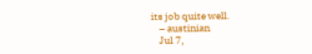its job quite well.
    – austinian
    Jul 7,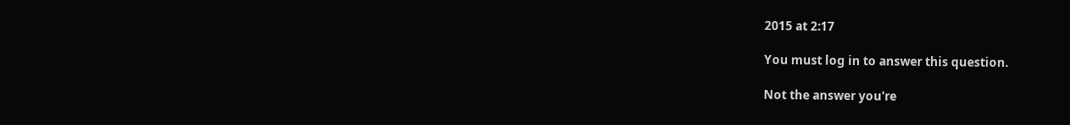2015 at 2:17

You must log in to answer this question.

Not the answer you're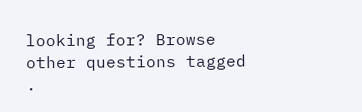looking for? Browse other questions tagged .